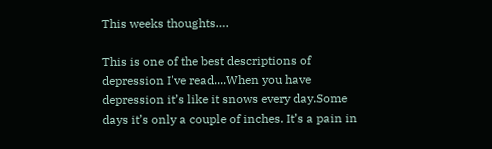This weeks thoughts….

This is one of the best descriptions of depression I've read....When you have depression it’s like it snows every day.Some days it’s only a couple of inches. It’s a pain in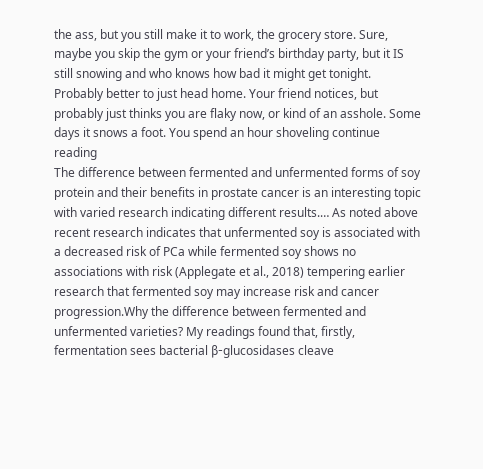the ass, but you still make it to work, the grocery store. Sure, maybe you skip the gym or your friend’s birthday party, but it IS still snowing and who knows how bad it might get tonight. Probably better to just head home. Your friend notices, but probably just thinks you are flaky now, or kind of an asshole. Some days it snows a foot. You spend an hour shoveling continue reading
The difference between fermented and unfermented forms of soy protein and their benefits in prostate cancer is an interesting topic with varied research indicating different results.… As noted above recent research indicates that unfermented soy is associated with a decreased risk of PCa while fermented soy shows no associations with risk (Applegate et al., 2018) tempering earlier research that fermented soy may increase risk and cancer progression.Why the difference between fermented and unfermented varieties? My readings found that, firstly, fermentation sees bacterial β-glucosidases cleave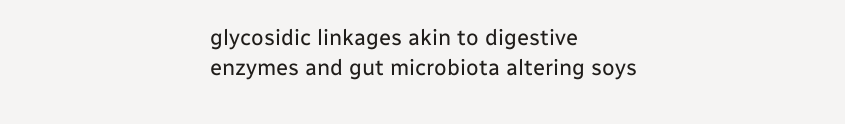glycosidic linkages akin to digestive enzymes and gut microbiota altering soys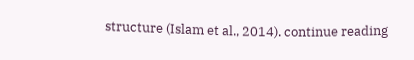structure (Islam et al., 2014). continue reading